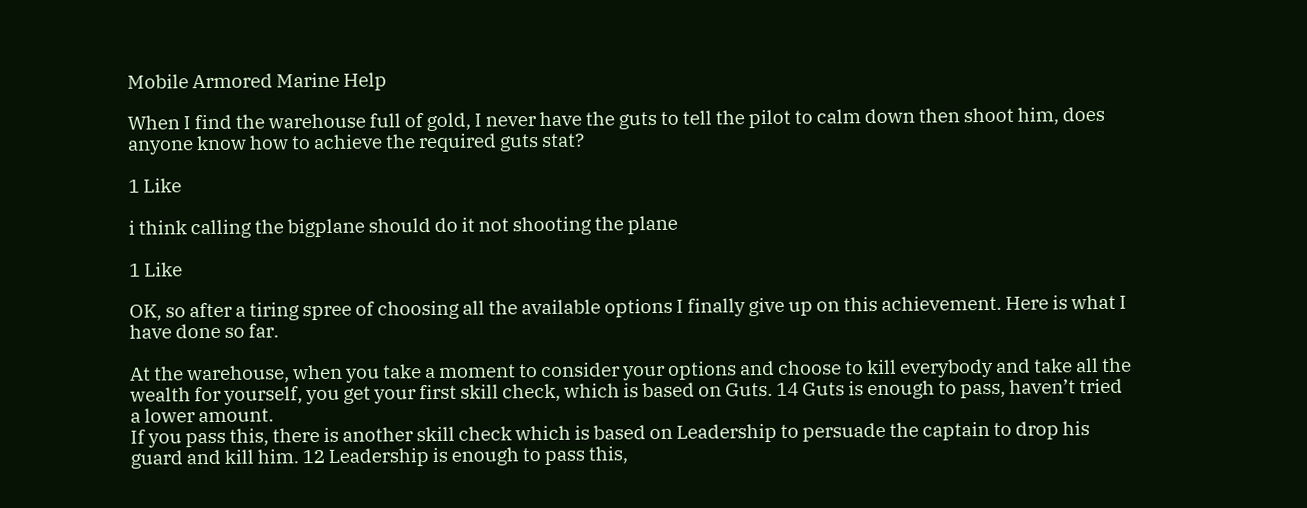Mobile Armored Marine Help

When I find the warehouse full of gold, I never have the guts to tell the pilot to calm down then shoot him, does anyone know how to achieve the required guts stat?

1 Like

i think calling the bigplane should do it not shooting the plane

1 Like

OK, so after a tiring spree of choosing all the available options I finally give up on this achievement. Here is what I have done so far.

At the warehouse, when you take a moment to consider your options and choose to kill everybody and take all the wealth for yourself, you get your first skill check, which is based on Guts. 14 Guts is enough to pass, haven’t tried a lower amount.
If you pass this, there is another skill check which is based on Leadership to persuade the captain to drop his guard and kill him. 12 Leadership is enough to pass this,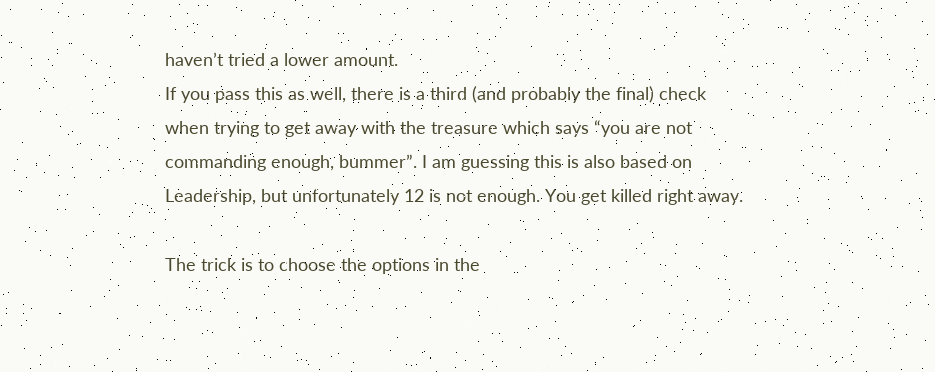haven’t tried a lower amount.
If you pass this as well, there is a third (and probably the final) check when trying to get away with the treasure which says “you are not commanding enough, bummer”. I am guessing this is also based on Leadership, but unfortunately 12 is not enough. You get killed right away.

The trick is to choose the options in the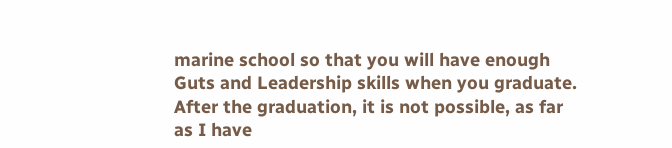marine school so that you will have enough Guts and Leadership skills when you graduate. After the graduation, it is not possible, as far as I have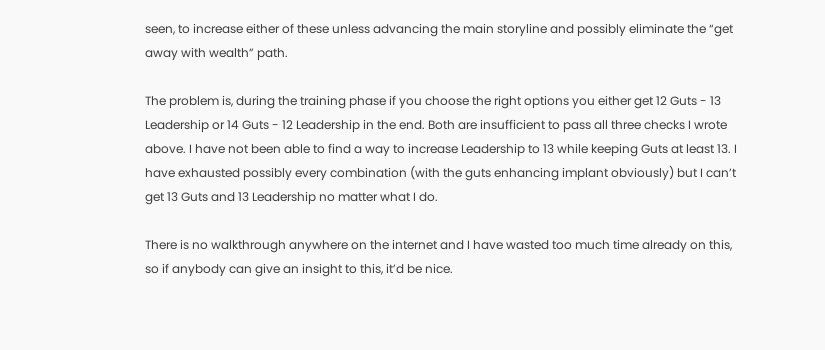seen, to increase either of these unless advancing the main storyline and possibly eliminate the “get away with wealth” path.

The problem is, during the training phase if you choose the right options you either get 12 Guts - 13 Leadership or 14 Guts - 12 Leadership in the end. Both are insufficient to pass all three checks I wrote above. I have not been able to find a way to increase Leadership to 13 while keeping Guts at least 13. I have exhausted possibly every combination (with the guts enhancing implant obviously) but I can’t get 13 Guts and 13 Leadership no matter what I do.

There is no walkthrough anywhere on the internet and I have wasted too much time already on this, so if anybody can give an insight to this, it’d be nice.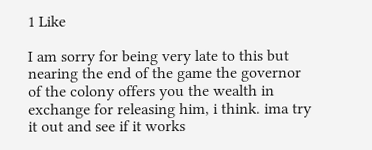1 Like

I am sorry for being very late to this but nearing the end of the game the governor of the colony offers you the wealth in exchange for releasing him, i think. ima try it out and see if it works